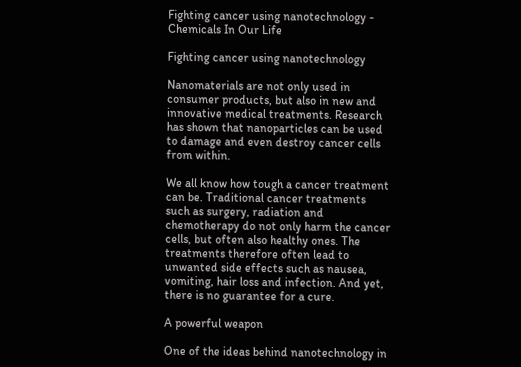Fighting cancer using nanotechnology - Chemicals In Our Life

Fighting cancer using nanotechnology

Nanomaterials are not only used in consumer products, but also in new and innovative medical treatments. Research has shown that nanoparticles can be used to damage and even destroy cancer cells from within.

We all know how tough a cancer treatment can be. Traditional cancer treatments such as surgery, radiation and chemotherapy do not only harm the cancer cells, but often also healthy ones. The treatments therefore often lead to unwanted side effects such as nausea, vomiting, hair loss and infection. And yet, there is no guarantee for a cure.

A powerful weapon

One of the ideas behind nanotechnology in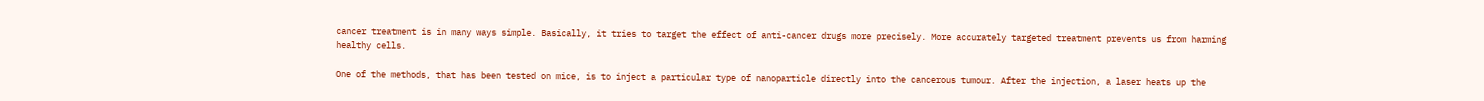cancer treatment is in many ways simple. Basically, it tries to target the effect of anti-cancer drugs more precisely. More accurately targeted treatment prevents us from harming healthy cells.

One of the methods, that has been tested on mice, is to inject a particular type of nanoparticle directly into the cancerous tumour. After the injection, a laser heats up the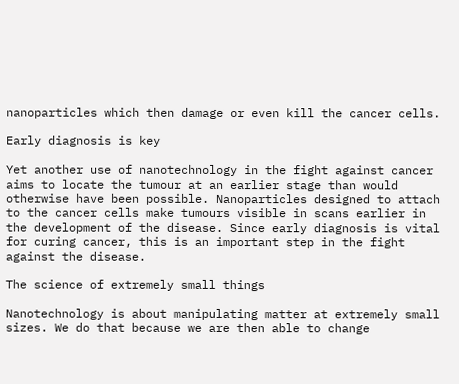nanoparticles which then damage or even kill the cancer cells.

Early diagnosis is key

Yet another use of nanotechnology in the fight against cancer aims to locate the tumour at an earlier stage than would otherwise have been possible. Nanoparticles designed to attach to the cancer cells make tumours visible in scans earlier in the development of the disease. Since early diagnosis is vital for curing cancer, this is an important step in the fight against the disease.

The science of extremely small things

Nanotechnology is about manipulating matter at extremely small sizes. We do that because we are then able to change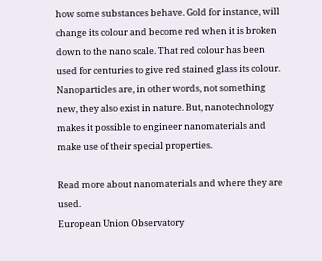how some substances behave. Gold for instance, will change its colour and become red when it is broken down to the nano scale. That red colour has been used for centuries to give red stained glass its colour. Nanoparticles are, in other words, not something new, they also exist in nature. But, nanotechnology makes it possible to engineer nanomaterials and make use of their special properties.

Read more about nanomaterials and where they are used.
European Union Observatory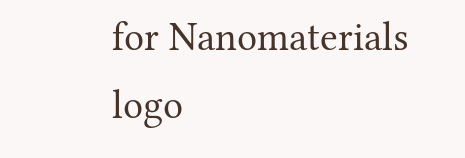for Nanomaterials logo